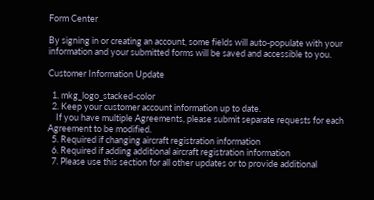Form Center

By signing in or creating an account, some fields will auto-populate with your information and your submitted forms will be saved and accessible to you.

Customer Information Update

  1. mkg_logo_stacked-color
  2. Keep your customer account information up to date.
    If you have multiple Agreements, please submit separate requests for each Agreement to be modified.
  5. Required if changing aircraft registration information
  6. Required if adding additional aircraft registration information
  7. Please use this section for all other updates or to provide additional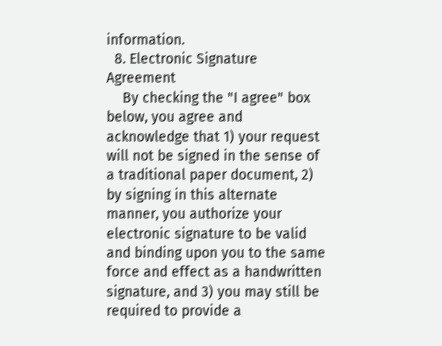information.
  8. Electronic Signature Agreement
    By checking the "I agree" box below, you agree and acknowledge that 1) your request will not be signed in the sense of a traditional paper document, 2) by signing in this alternate manner, you authorize your electronic signature to be valid and binding upon you to the same force and effect as a handwritten signature, and 3) you may still be required to provide a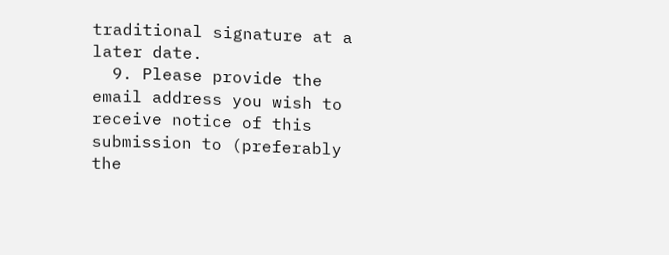traditional signature at a later date.
  9. Please provide the email address you wish to receive notice of this submission to (preferably the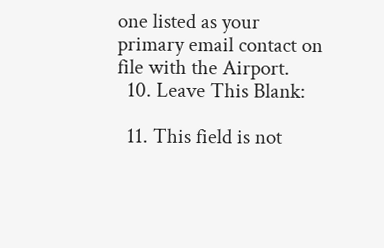one listed as your primary email contact on file with the Airport.
  10. Leave This Blank:

  11. This field is not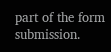part of the form submission.